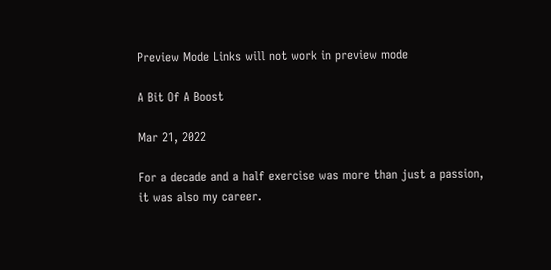Preview Mode Links will not work in preview mode

A Bit Of A Boost

Mar 21, 2022

For a decade and a half exercise was more than just a passion, it was also my career.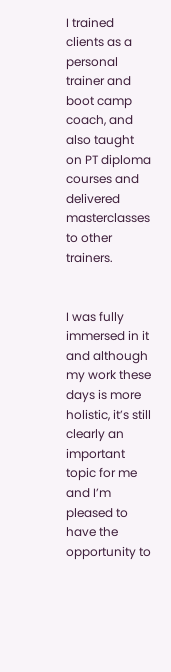I trained clients as a personal trainer and boot camp coach, and also taught on PT diploma courses and delivered masterclasses to other trainers.


I was fully immersed in it and although my work these days is more holistic, it’s still clearly an important topic for me and I’m pleased to have the opportunity to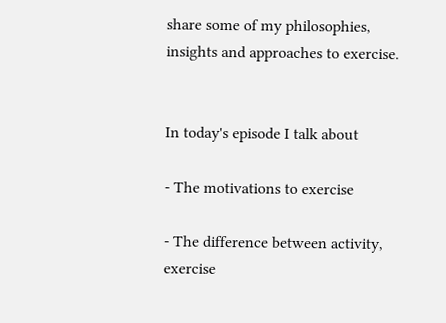share some of my philosophies, insights and approaches to exercise.


In today's episode I talk about

- The motivations to exercise

- The difference between activity, exercise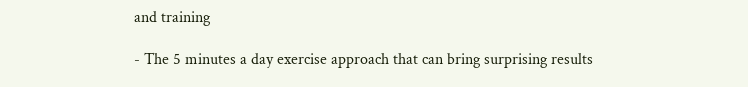and training

- The 5 minutes a day exercise approach that can bring surprising results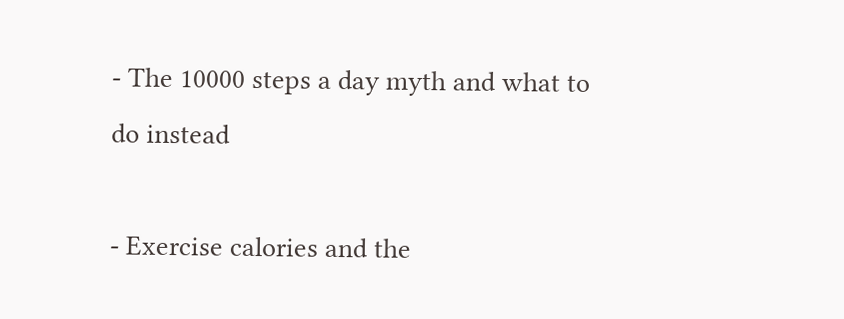- The 10000 steps a day myth and what to do instead

- Exercise calories and the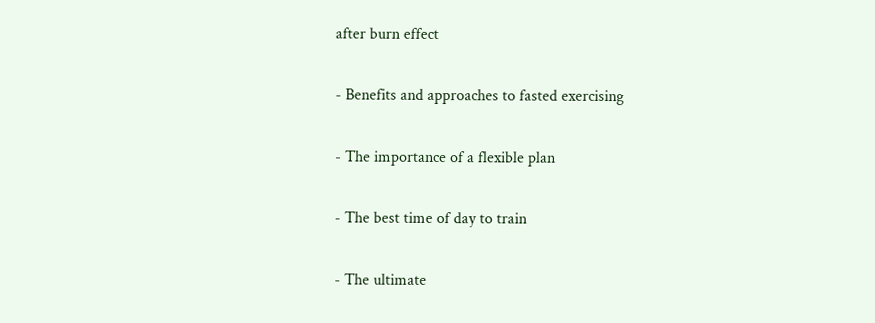after burn effect

- Benefits and approaches to fasted exercising

- The importance of a flexible plan

- The best time of day to train

- The ultimate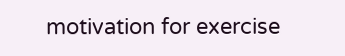motivation for exercise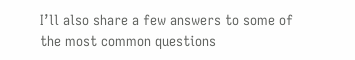I’ll also share a few answers to some of the most common questions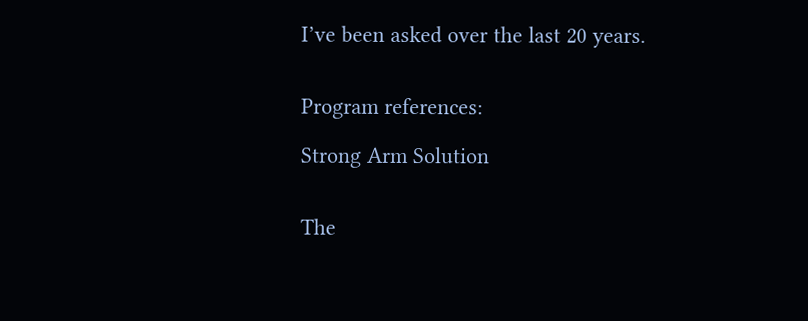I’ve been asked over the last 20 years.


Program references:

Strong Arm Solution


The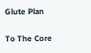Glute Plan


To The Core